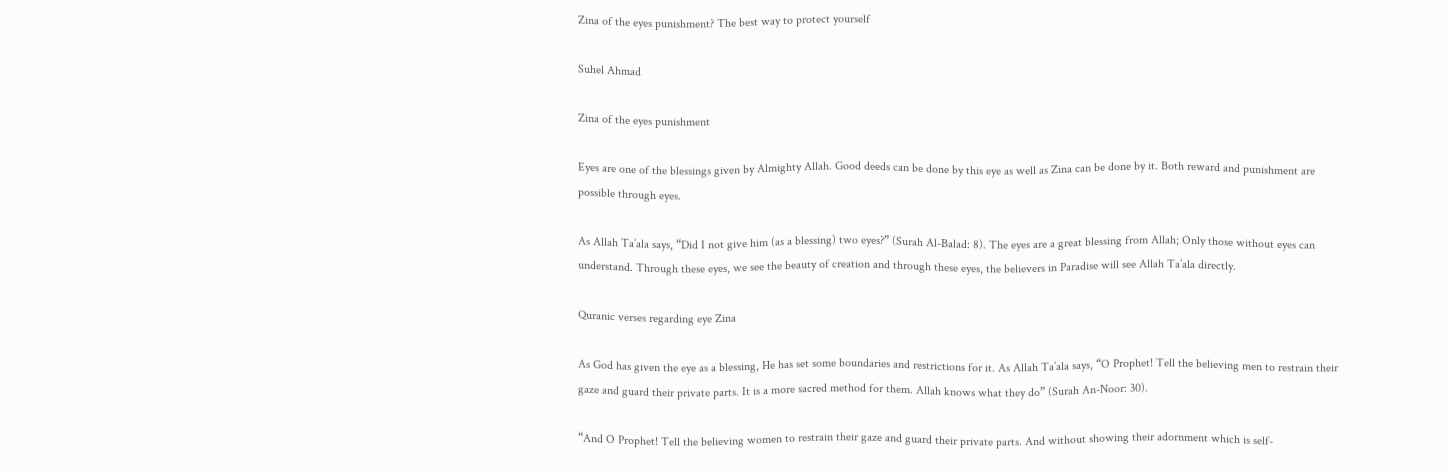Zina of the eyes punishment? The best way to protect yourself

Suhel Ahmad

Zina of the eyes punishment

Eyes are one of the blessings given by Almighty Allah. Good deeds can be done by this eye as well as Zina can be done by it. Both reward and punishment are possible through eyes.

As Allah Ta’ala says, “Did I not give him (as a blessing) two eyes?” (Surah Al-Balad: 8). The eyes are a great blessing from Allah; Only those without eyes can understand. Through these eyes, we see the beauty of creation and through these eyes, the believers in Paradise will see Allah Ta’ala directly.

Quranic verses regarding eye Zina

As God has given the eye as a blessing, He has set some boundaries and restrictions for it. As Allah Ta’ala says, “O Prophet! Tell the believing men to restrain their gaze and guard their private parts. It is a more sacred method for them. Allah knows what they do” (Surah An-Noor: 30).

“And O Prophet! Tell the believing women to restrain their gaze and guard their private parts. And without showing their adornment which is self-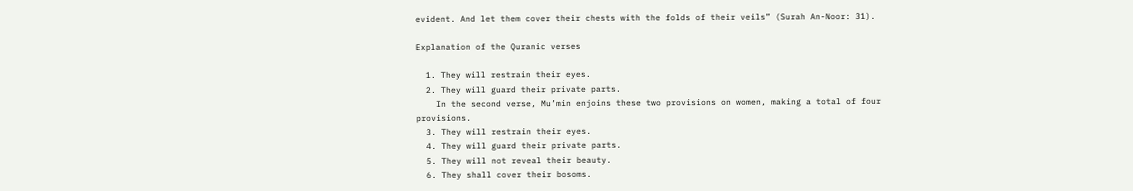evident. And let them cover their chests with the folds of their veils” (Surah An-Noor: 31).

Explanation of the Quranic verses

  1. They will restrain their eyes.
  2. They will guard their private parts.
    In the second verse, Mu’min enjoins these two provisions on women, making a total of four provisions.
  3. They will restrain their eyes.
  4. They will guard their private parts.
  5. They will not reveal their beauty.
  6. They shall cover their bosoms.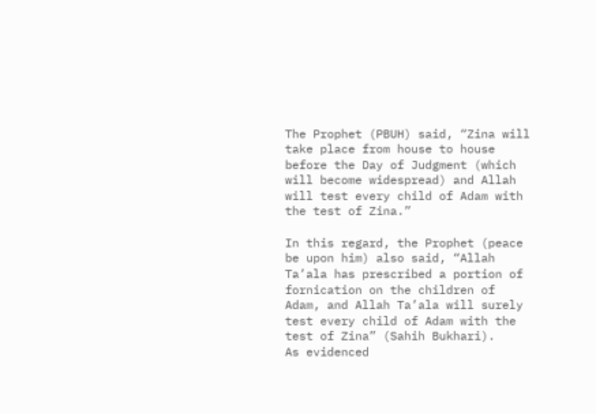The Prophet (PBUH) said, “Zina will take place from house to house before the Day of Judgment (which will become widespread) and Allah will test every child of Adam with the test of Zina.”

In this regard, the Prophet (peace be upon him) also said, “Allah Ta’ala has prescribed a portion of fornication on the children of Adam, and Allah Ta’ala will surely test every child of Adam with the test of Zina” (Sahih Bukhari).
As evidenced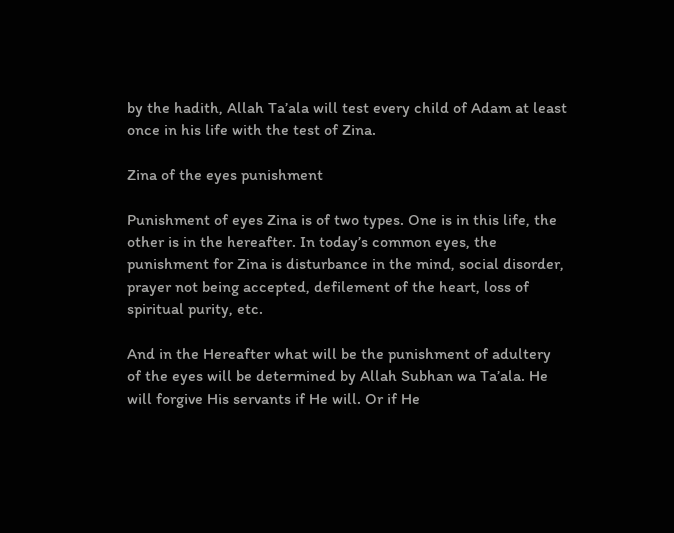by the hadith, Allah Ta’ala will test every child of Adam at least once in his life with the test of Zina.

Zina of the eyes punishment

Punishment of eyes Zina is of two types. One is in this life, the other is in the hereafter. In today’s common eyes, the punishment for Zina is disturbance in the mind, social disorder, prayer not being accepted, defilement of the heart, loss of spiritual purity, etc.

And in the Hereafter what will be the punishment of adultery of the eyes will be determined by Allah Subhan wa Ta’ala. He will forgive His servants if He will. Or if He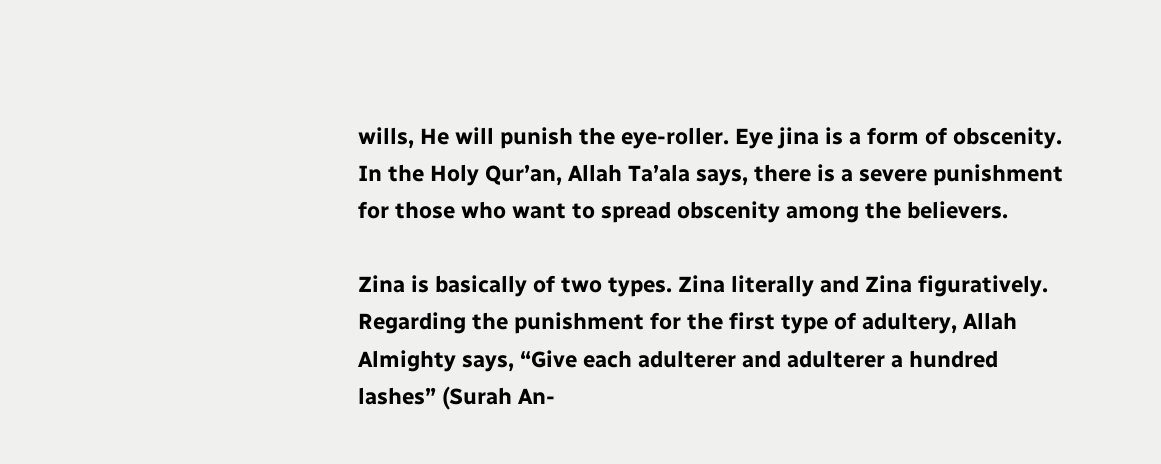wills, He will punish the eye-roller. Eye jina is a form of obscenity. In the Holy Qur’an, Allah Ta’ala says, there is a severe punishment for those who want to spread obscenity among the believers.

Zina is basically of two types. Zina literally and Zina figuratively. Regarding the punishment for the first type of adultery, Allah Almighty says, “Give each adulterer and adulterer a hundred lashes” (Surah An-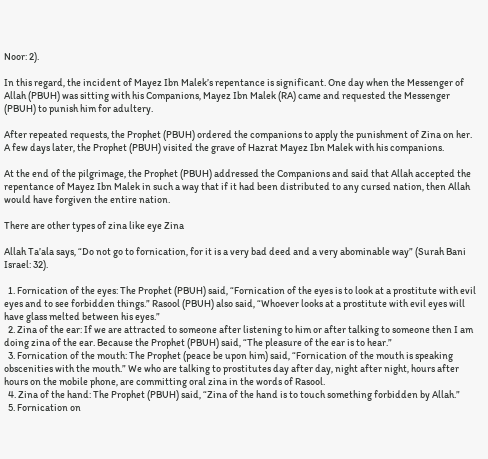Noor: 2).

In this regard, the incident of Mayez Ibn Malek’s repentance is significant. One day when the Messenger of Allah (PBUH) was sitting with his Companions, Mayez Ibn Malek (RA) came and requested the Messenger (PBUH) to punish him for adultery.

After repeated requests, the Prophet (PBUH) ordered the companions to apply the punishment of Zina on her. A few days later, the Prophet (PBUH) visited the grave of Hazrat Mayez Ibn Malek with his companions.

At the end of the pilgrimage, the Prophet (PBUH) addressed the Companions and said that Allah accepted the repentance of Mayez Ibn Malek in such a way that if it had been distributed to any cursed nation, then Allah would have forgiven the entire nation.

There are other types of zina like eye Zina

Allah Ta’ala says, “Do not go to fornication, for it is a very bad deed and a very abominable way” (Surah Bani Israel: 32).

  1. Fornication of the eyes: The Prophet (PBUH) said, “Fornication of the eyes is to look at a prostitute with evil eyes and to see forbidden things.” Rasool (PBUH) also said, “Whoever looks at a prostitute with evil eyes will have glass melted between his eyes.”
  2. Zina of the ear: If we are attracted to someone after listening to him or after talking to someone then I am doing zina of the ear. Because the Prophet (PBUH) said, “The pleasure of the ear is to hear.”
  3. Fornication of the mouth: The Prophet (peace be upon him) said, “Fornication of the mouth is speaking obscenities with the mouth.” We who are talking to prostitutes day after day, night after night, hours after hours on the mobile phone, are committing oral zina in the words of Rasool.
  4. Zina of the hand: The Prophet (PBUH) said, “Zina of the hand is to touch something forbidden by Allah.”
  5. Fornication on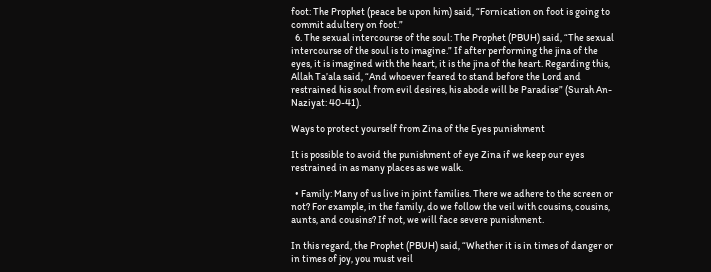foot: The Prophet (peace be upon him) said, “Fornication on foot is going to commit adultery on foot.”
  6. The sexual intercourse of the soul: The Prophet (PBUH) said, “The sexual intercourse of the soul is to imagine.” If after performing the jina of the eyes, it is imagined with the heart, it is the jina of the heart. Regarding this, Allah Ta’ala said, “And whoever feared to stand before the Lord and restrained his soul from evil desires, his abode will be Paradise” (Surah An-Naziyat: 40-41).

Ways to protect yourself from Zina of the Eyes punishment

It is possible to avoid the punishment of eye Zina if we keep our eyes restrained in as many places as we walk.

  • Family: Many of us live in joint families. There we adhere to the screen or not? For example, in the family, do we follow the veil with cousins, cousins, aunts, and cousins? If not, we will face severe punishment.

In this regard, the Prophet (PBUH) said, “Whether it is in times of danger or in times of joy, you must veil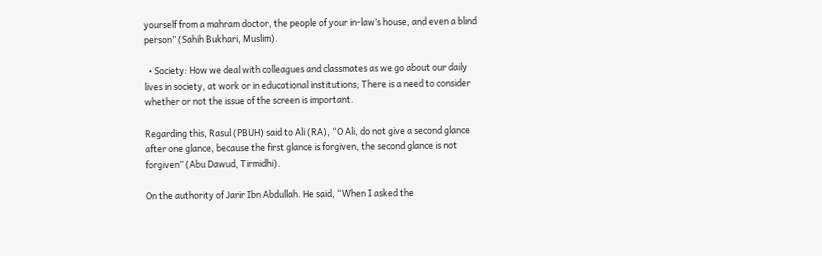yourself from a mahram doctor, the people of your in-law’s house, and even a blind person” (Sahih Bukhari, Muslim).

  • Society: How we deal with colleagues and classmates as we go about our daily lives in society, at work or in educational institutions; There is a need to consider whether or not the issue of the screen is important.

Regarding this, Rasul (PBUH) said to Ali (RA), “O Ali, do not give a second glance after one glance, because the first glance is forgiven, the second glance is not forgiven” (Abu Dawud, Tirmidhi).

On the authority of Jarir Ibn Abdullah. He said, “When I asked the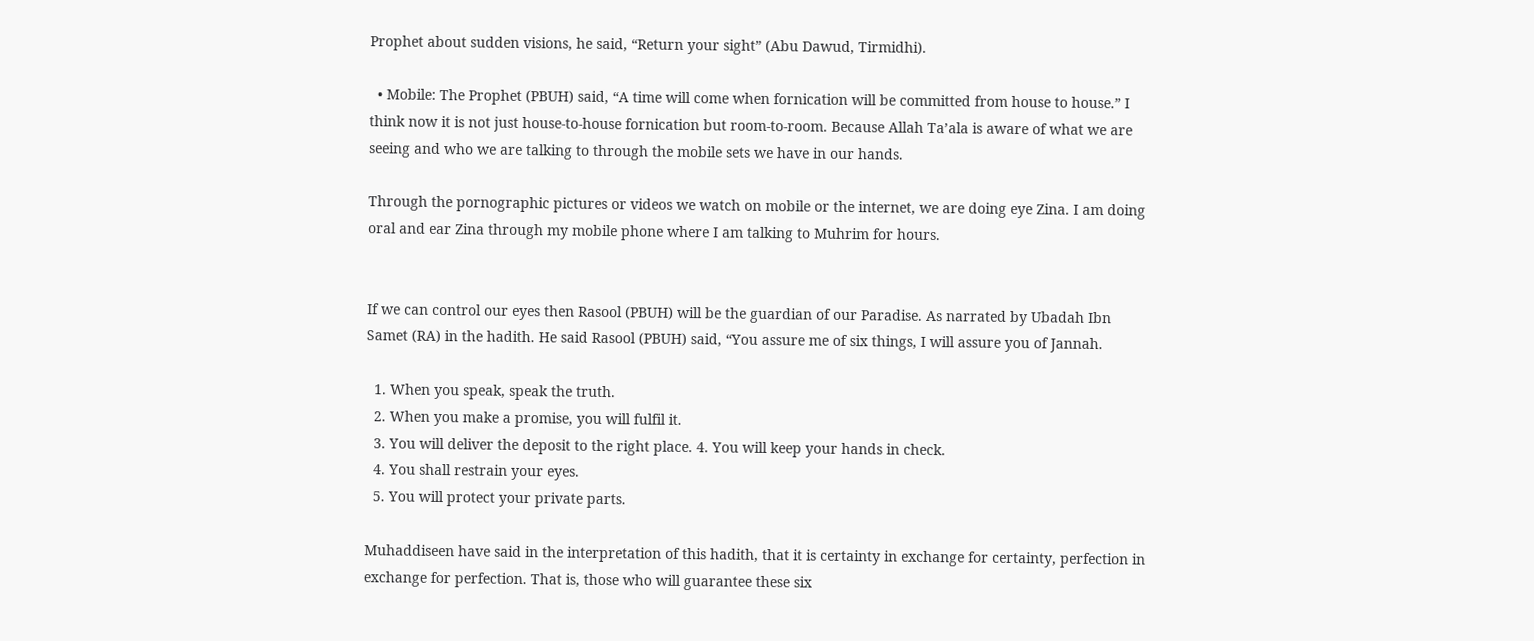Prophet about sudden visions, he said, “Return your sight” (Abu Dawud, Tirmidhi).

  • Mobile: The Prophet (PBUH) said, “A time will come when fornication will be committed from house to house.” I think now it is not just house-to-house fornication but room-to-room. Because Allah Ta’ala is aware of what we are seeing and who we are talking to through the mobile sets we have in our hands.

Through the pornographic pictures or videos we watch on mobile or the internet, we are doing eye Zina. I am doing oral and ear Zina through my mobile phone where I am talking to Muhrim for hours.


If we can control our eyes then Rasool (PBUH) will be the guardian of our Paradise. As narrated by Ubadah Ibn Samet (RA) in the hadith. He said Rasool (PBUH) said, “You assure me of six things, I will assure you of Jannah.

  1. When you speak, speak the truth.
  2. When you make a promise, you will fulfil it.
  3. You will deliver the deposit to the right place. 4. You will keep your hands in check.
  4. You shall restrain your eyes.
  5. You will protect your private parts.

Muhaddiseen have said in the interpretation of this hadith, that it is certainty in exchange for certainty, perfection in exchange for perfection. That is, those who will guarantee these six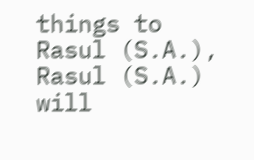things to Rasul (S.A.), Rasul (S.A.) will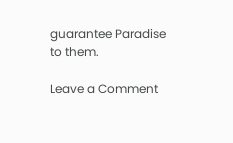guarantee Paradise to them.

Leave a Comment